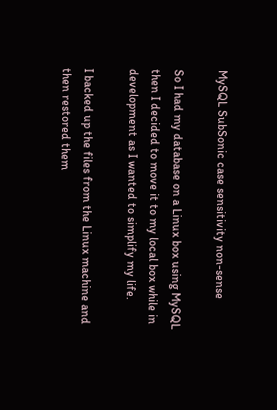MySQL SubSonic case sensitivity non-sense

So I had my database on a Linux box using MySQL then I decided to move it to my local box while in development as I wanted to simplify my life.

I backed up the files from the Linux machine and then restored them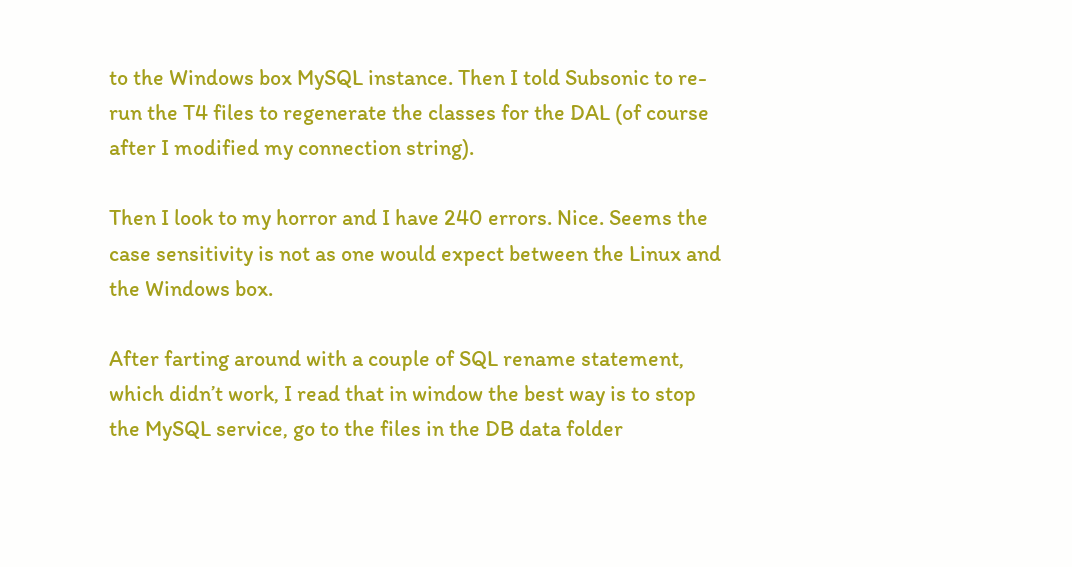to the Windows box MySQL instance. Then I told Subsonic to re-run the T4 files to regenerate the classes for the DAL (of course after I modified my connection string).

Then I look to my horror and I have 240 errors. Nice. Seems the case sensitivity is not as one would expect between the Linux and the Windows box.

After farting around with a couple of SQL rename statement, which didn’t work, I read that in window the best way is to stop the MySQL service, go to the files in the DB data folder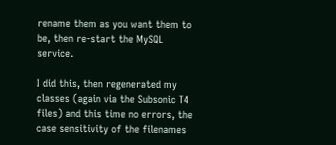rename them as you want them to be, then re-start the MySQL service.

I did this, then regenerated my classes (again via the Subsonic T4 files) and this time no errors, the case sensitivity of the filenames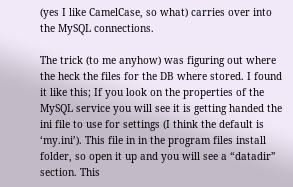(yes I like CamelCase, so what) carries over into the MySQL connections.

The trick (to me anyhow) was figuring out where the heck the files for the DB where stored. I found it like this; If you look on the properties of the MySQL service you will see it is getting handed the ini file to use for settings (I think the default is ‘my.ini’). This file in in the program files install folder, so open it up and you will see a “datadir” section. This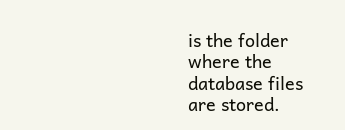is the folder where the database files are stored.